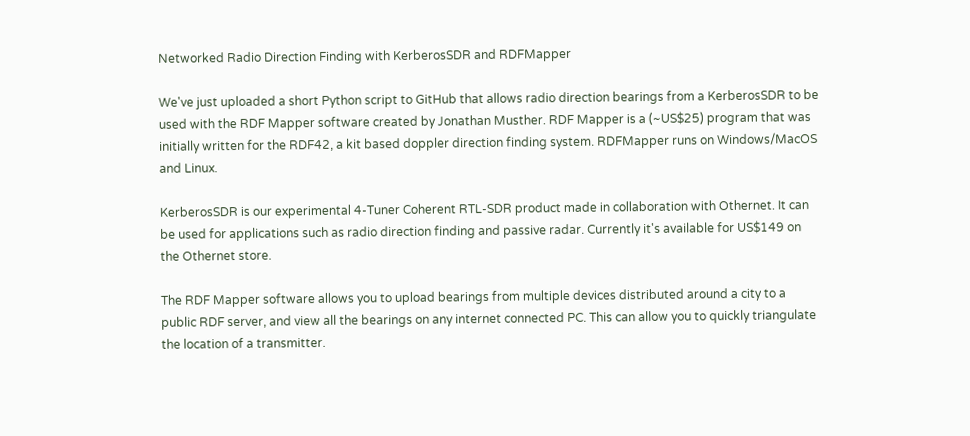Networked Radio Direction Finding with KerberosSDR and RDFMapper

We've just uploaded a short Python script to GitHub that allows radio direction bearings from a KerberosSDR to be used with the RDF Mapper software created by Jonathan Musther. RDF Mapper is a (~US$25) program that was initially written for the RDF42, a kit based doppler direction finding system. RDFMapper runs on Windows/MacOS and Linux.

KerberosSDR is our experimental 4-Tuner Coherent RTL-SDR product made in collaboration with Othernet. It can be used for applications such as radio direction finding and passive radar. Currently it's available for US$149 on the Othernet store.

The RDF Mapper software allows you to upload bearings from multiple devices distributed around a city to a public RDF server, and view all the bearings on any internet connected PC. This can allow you to quickly triangulate the location of a transmitter.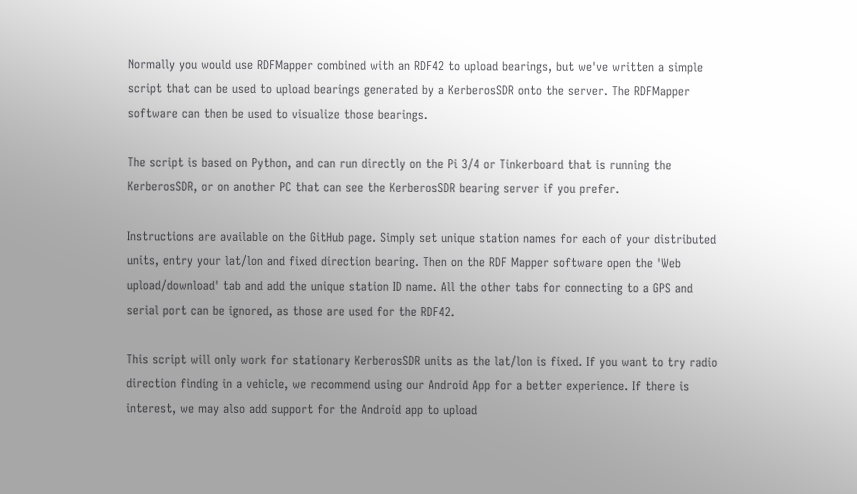Normally you would use RDFMapper combined with an RDF42 to upload bearings, but we've written a simple script that can be used to upload bearings generated by a KerberosSDR onto the server. The RDFMapper software can then be used to visualize those bearings.

The script is based on Python, and can run directly on the Pi 3/4 or Tinkerboard that is running the KerberosSDR, or on another PC that can see the KerberosSDR bearing server if you prefer.

Instructions are available on the GitHub page. Simply set unique station names for each of your distributed units, entry your lat/lon and fixed direction bearing. Then on the RDF Mapper software open the 'Web upload/download' tab and add the unique station ID name. All the other tabs for connecting to a GPS and serial port can be ignored, as those are used for the RDF42.

This script will only work for stationary KerberosSDR units as the lat/lon is fixed. If you want to try radio direction finding in a vehicle, we recommend using our Android App for a better experience. If there is interest, we may also add support for the Android app to upload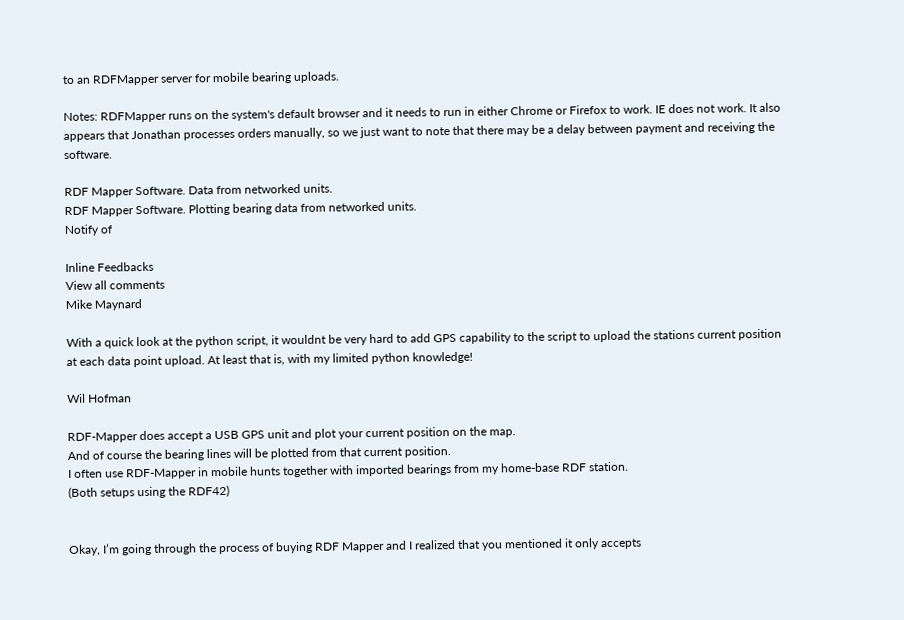to an RDFMapper server for mobile bearing uploads.

Notes: RDFMapper runs on the system's default browser and it needs to run in either Chrome or Firefox to work. IE does not work. It also appears that Jonathan processes orders manually, so we just want to note that there may be a delay between payment and receiving the software.

RDF Mapper Software. Data from networked units.
RDF Mapper Software. Plotting bearing data from networked units.
Notify of

Inline Feedbacks
View all comments
Mike Maynard

With a quick look at the python script, it wouldnt be very hard to add GPS capability to the script to upload the stations current position at each data point upload. At least that is, with my limited python knowledge!

Wil Hofman

RDF-Mapper does accept a USB GPS unit and plot your current position on the map.
And of course the bearing lines will be plotted from that current position.
I often use RDF-Mapper in mobile hunts together with imported bearings from my home-base RDF station.
(Both setups using the RDF42)


Okay, I’m going through the process of buying RDF Mapper and I realized that you mentioned it only accepts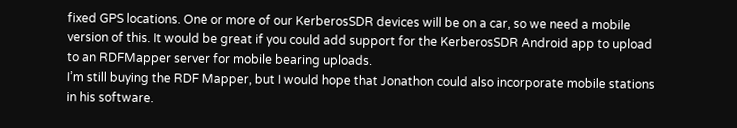fixed GPS locations. One or more of our KerberosSDR devices will be on a car, so we need a mobile version of this. It would be great if you could add support for the KerberosSDR Android app to upload to an RDFMapper server for mobile bearing uploads.
I’m still buying the RDF Mapper, but I would hope that Jonathon could also incorporate mobile stations in his software.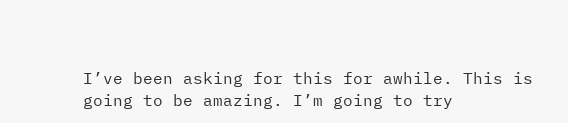I’ve been asking for this for awhile. This is going to be amazing. I’m going to try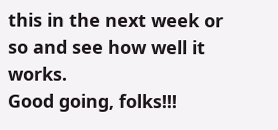this in the next week or so and see how well it works.
Good going, folks!!!